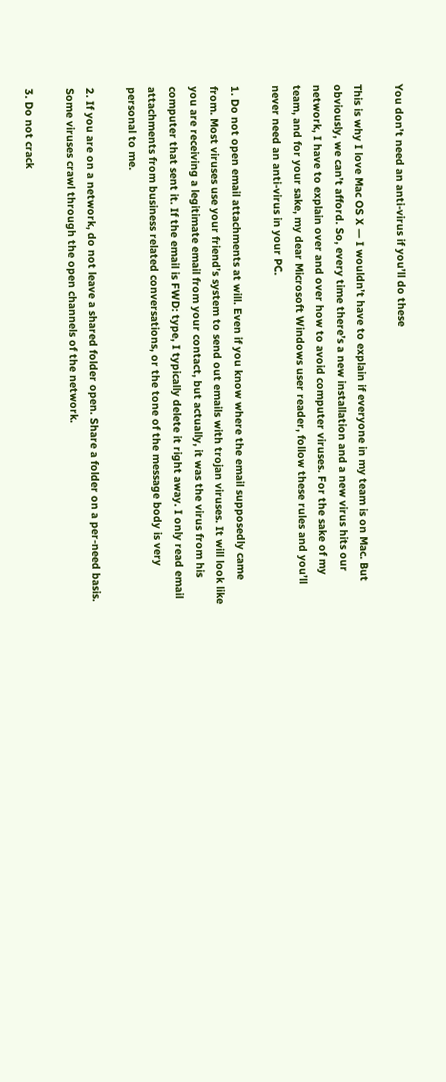You don’t need an anti-virus if you’ll do these

This is why I love Mac OS X — I wouldn’t have to explain if everyone in my team is on Mac. But obviously, we can’t afford. So, every time there’s a new installation and a new virus hits our network, I have to explain over and over how to avoid computer viruses. For the sake of my team, and for your sake, my dear Microsoft Windows user reader, follow these rules and you’ll never need an anti-virus in your PC.

1. Do not open email attachments at will. Even if you know where the email supposedly came from. Most viruses use your friend’s system to send out emails with trojan viruses. It will look like you are receiving a legitimate email from your contact, but actually, it was the virus from his computer that sent it. If the email is FWD: type, I typically delete it right away. I only read email attachments from business related conversations, or the tone of the message body is very personal to me.

2. If you are on a network, do not leave a shared folder open. Share a folder on a per-need basis. Some viruses crawl through the open channels of the network.

3. Do not crack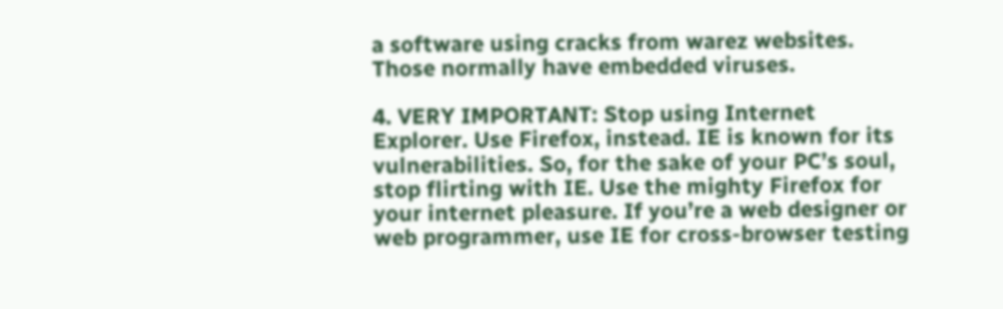a software using cracks from warez websites. Those normally have embedded viruses.

4. VERY IMPORTANT: Stop using Internet Explorer. Use Firefox, instead. IE is known for its vulnerabilities. So, for the sake of your PC’s soul, stop flirting with IE. Use the mighty Firefox for your internet pleasure. If you’re a web designer or web programmer, use IE for cross-browser testing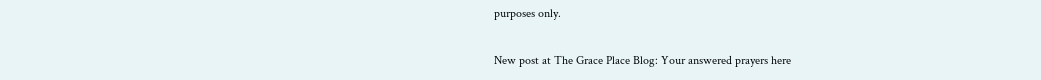purposes only.

New post at The Grace Place Blog: Your answered prayers here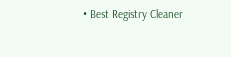• Best Registry Cleaner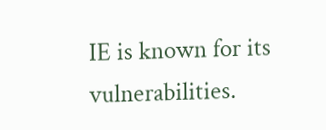IE is known for its vulnerabilities.